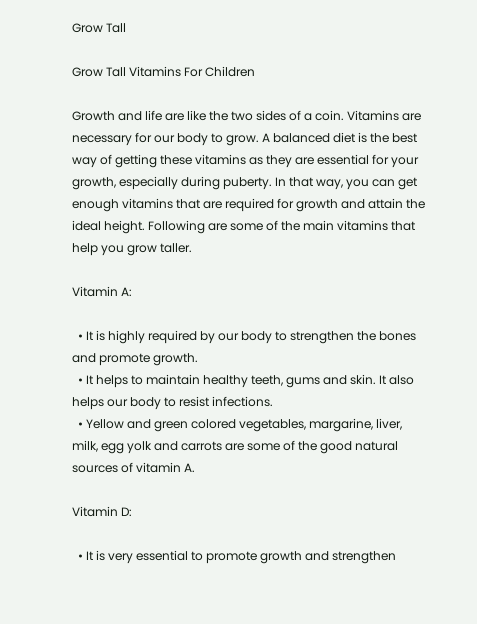Grow Tall

Grow Tall Vitamins For Children

Growth and life are like the two sides of a coin. Vitamins are necessary for our body to grow. A balanced diet is the best way of getting these vitamins as they are essential for your growth, especially during puberty. In that way, you can get enough vitamins that are required for growth and attain the ideal height. Following are some of the main vitamins that help you grow taller.

Vitamin A:

  • It is highly required by our body to strengthen the bones and promote growth.
  • It helps to maintain healthy teeth, gums and skin. It also helps our body to resist infections.
  • Yellow and green colored vegetables, margarine, liver, milk, egg yolk and carrots are some of the good natural sources of vitamin A.

Vitamin D:

  • It is very essential to promote growth and strengthen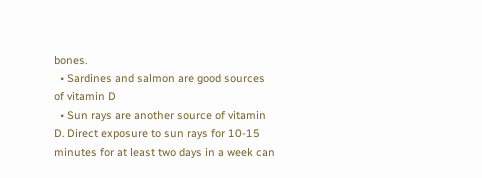bones.
  • Sardines and salmon are good sources of vitamin D
  • Sun rays are another source of vitamin D. Direct exposure to sun rays for 10-15 minutes for at least two days in a week can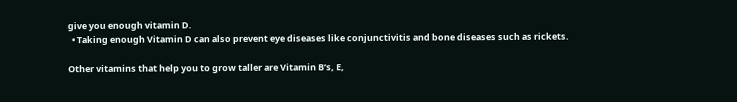give you enough vitamin D.
  • Taking enough Vitamin D can also prevent eye diseases like conjunctivitis and bone diseases such as rickets.

Other vitamins that help you to grow taller are Vitamin B’s, E,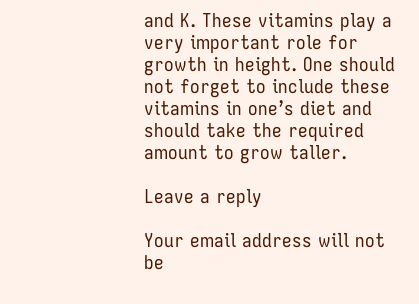and K. These vitamins play a very important role for growth in height. One should not forget to include these vitamins in one’s diet and should take the required amount to grow taller.

Leave a reply

Your email address will not be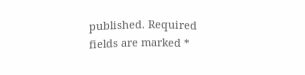published. Required fields are marked *